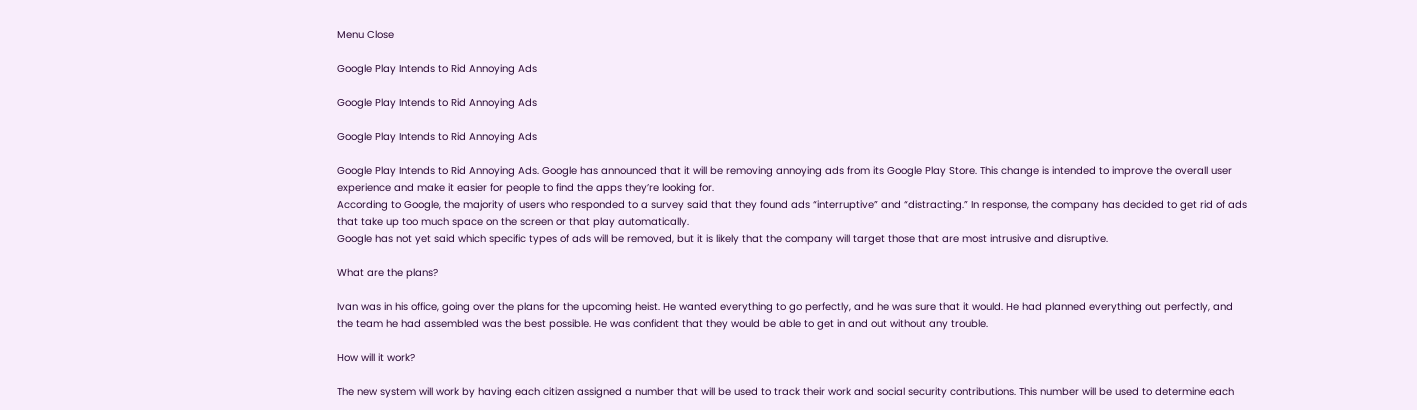Menu Close

Google Play Intends to Rid Annoying Ads

Google Play Intends to Rid Annoying Ads

Google Play Intends to Rid Annoying Ads

Google Play Intends to Rid Annoying Ads. Google has announced that it will be removing annoying ads from its Google Play Store. This change is intended to improve the overall user experience and make it easier for people to find the apps they’re looking for.
According to Google, the majority of users who responded to a survey said that they found ads “interruptive” and “distracting.” In response, the company has decided to get rid of ads that take up too much space on the screen or that play automatically.
Google has not yet said which specific types of ads will be removed, but it is likely that the company will target those that are most intrusive and disruptive.

What are the plans?

Ivan was in his office, going over the plans for the upcoming heist. He wanted everything to go perfectly, and he was sure that it would. He had planned everything out perfectly, and the team he had assembled was the best possible. He was confident that they would be able to get in and out without any trouble.

How will it work?

The new system will work by having each citizen assigned a number that will be used to track their work and social security contributions. This number will be used to determine each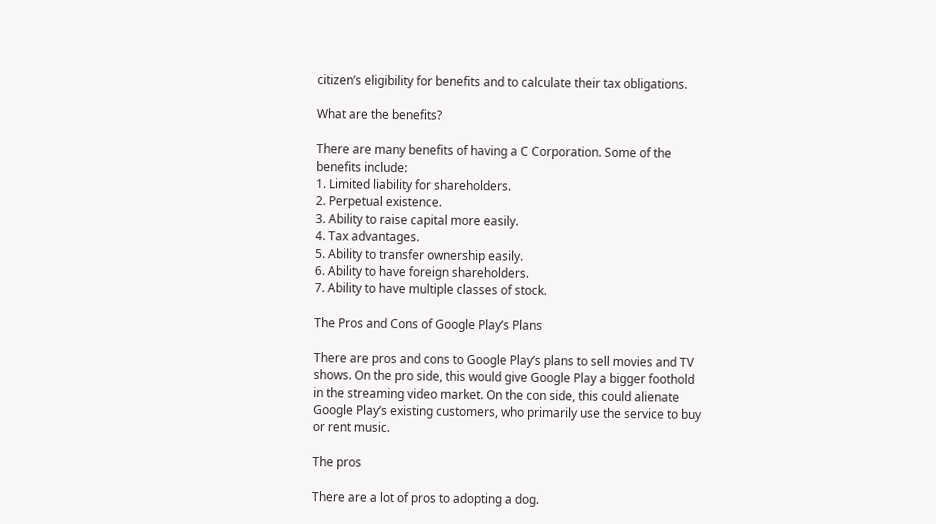citizen’s eligibility for benefits and to calculate their tax obligations.

What are the benefits?

There are many benefits of having a C Corporation. Some of the benefits include:
1. Limited liability for shareholders.
2. Perpetual existence.
3. Ability to raise capital more easily.
4. Tax advantages.
5. Ability to transfer ownership easily.
6. Ability to have foreign shareholders.
7. Ability to have multiple classes of stock.

The Pros and Cons of Google Play’s Plans

There are pros and cons to Google Play’s plans to sell movies and TV shows. On the pro side, this would give Google Play a bigger foothold in the streaming video market. On the con side, this could alienate Google Play’s existing customers, who primarily use the service to buy or rent music.

The pros

There are a lot of pros to adopting a dog.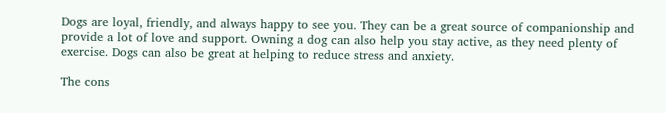Dogs are loyal, friendly, and always happy to see you. They can be a great source of companionship and provide a lot of love and support. Owning a dog can also help you stay active, as they need plenty of exercise. Dogs can also be great at helping to reduce stress and anxiety.

The cons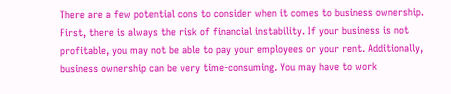There are a few potential cons to consider when it comes to business ownership. First, there is always the risk of financial instability. If your business is not profitable, you may not be able to pay your employees or your rent. Additionally, business ownership can be very time-consuming. You may have to work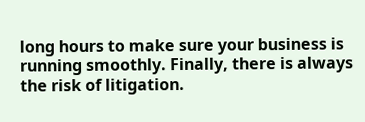long hours to make sure your business is running smoothly. Finally, there is always the risk of litigation.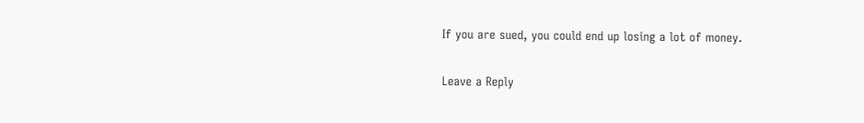If you are sued, you could end up losing a lot of money.

Leave a Reply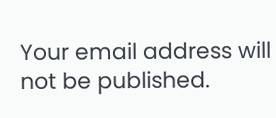Your email address will not be published.